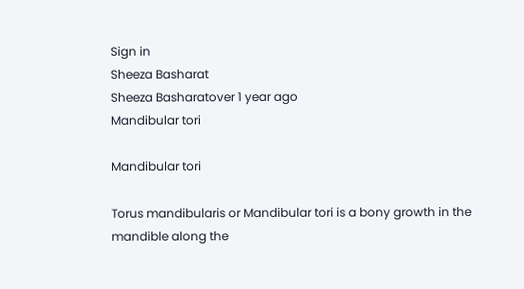Sign in
Sheeza Basharat
Sheeza Basharatover 1 year ago
Mandibular tori

Mandibular tori

Torus mandibularis or Mandibular tori is a bony growth in the mandible along the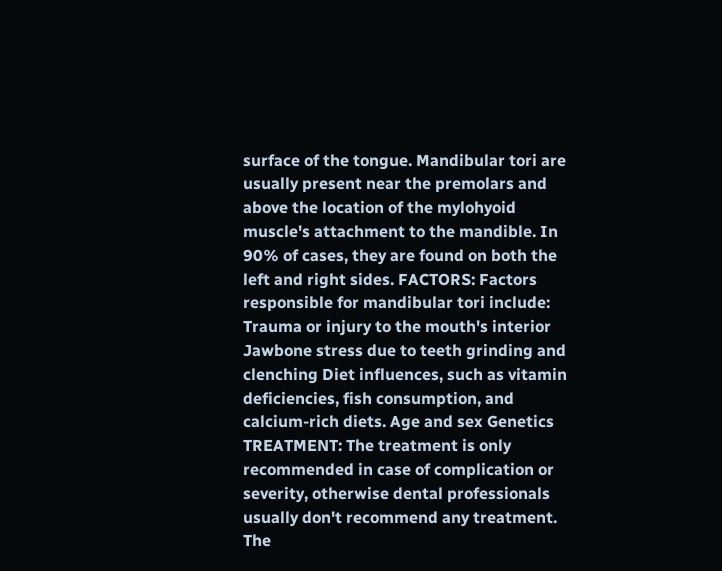surface of the tongue. Mandibular tori are usually present near the premolars and above the location of the mylohyoid muscle's attachment to the mandible. In 90% of cases, they are found on both the left and right sides. FACTORS: Factors responsible for mandibular tori include: Trauma or injury to the mouth's interior Jawbone stress due to teeth grinding and clenching Diet influences, such as vitamin deficiencies, fish consumption, and calcium-rich diets. Age and sex Genetics TREATMENT: The treatment is only recommended in case of complication or severity, otherwise dental professionals usually don't recommend any treatment. The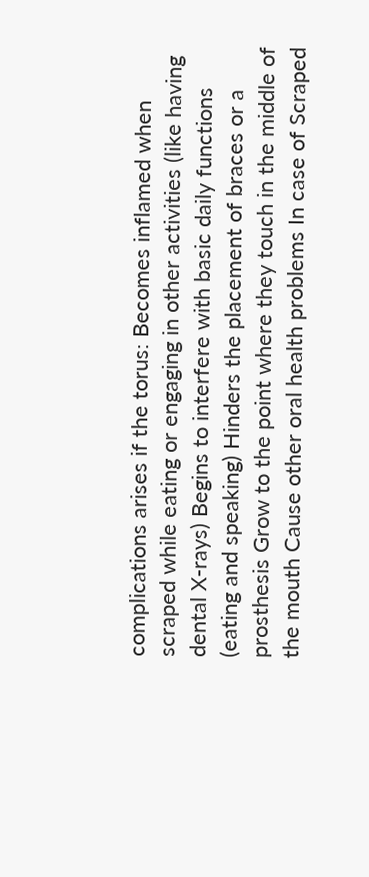complications arises if the torus: Becomes inflamed when scraped while eating or engaging in other activities (like having dental X-rays) Begins to interfere with basic daily functions (eating and speaking) Hinders the placement of braces or a prosthesis Grow to the point where they touch in the middle of the mouth Cause other oral health problems In case of Scraped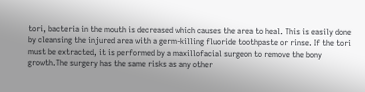tori, bacteria in the mouth is decreased which causes the area to heal. This is easily done by cleansing the injured area with a germ-killing fluoride toothpaste or rinse. If the tori must be extracted, it is performed by a maxillofacial surgeon to remove the bony growth.The surgery has the same risks as any other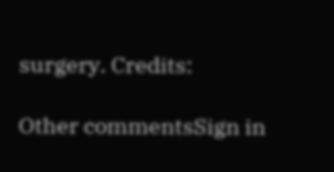surgery. Credits:

Other commentsSign in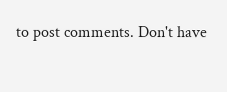to post comments. Don't have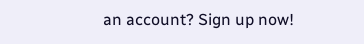an account? Sign up now!